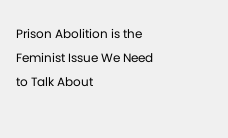Prison Abolition is the Feminist Issue We Need to Talk About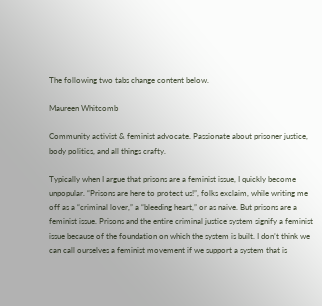The following two tabs change content below.

Maureen Whitcomb

Community activist & feminist advocate. Passionate about prisoner justice, body politics, and all things crafty.

Typically when I argue that prisons are a feminist issue, I quickly become unpopular. “Prisons are here to protect us!”, folks exclaim, while writing me off as a “criminal lover,” a “bleeding heart,” or as naive. But prisons are a feminist issue. Prisons and the entire criminal justice system signify a feminist issue because of the foundation on which the system is built. I don’t think we can call ourselves a feminist movement if we support a system that is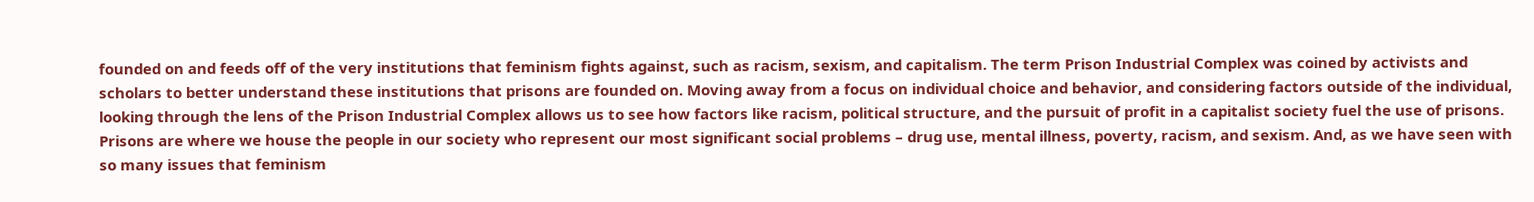founded on and feeds off of the very institutions that feminism fights against, such as racism, sexism, and capitalism. The term Prison Industrial Complex was coined by activists and scholars to better understand these institutions that prisons are founded on. Moving away from a focus on individual choice and behavior, and considering factors outside of the individual, looking through the lens of the Prison Industrial Complex allows us to see how factors like racism, political structure, and the pursuit of profit in a capitalist society fuel the use of prisons. Prisons are where we house the people in our society who represent our most significant social problems – drug use, mental illness, poverty, racism, and sexism. And, as we have seen with so many issues that feminism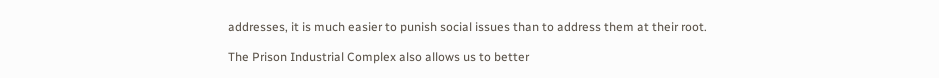addresses, it is much easier to punish social issues than to address them at their root.

The Prison Industrial Complex also allows us to better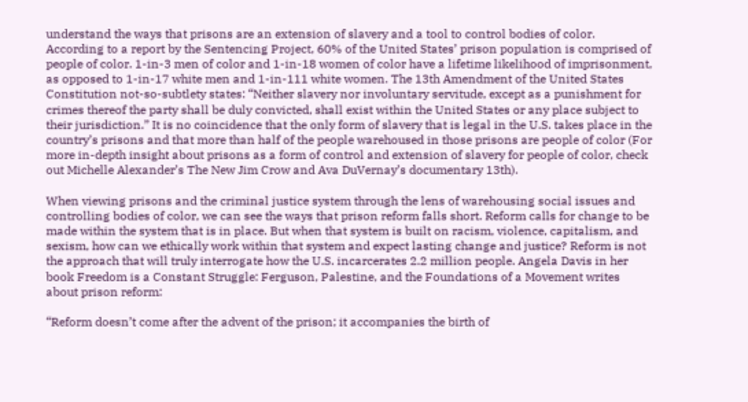understand the ways that prisons are an extension of slavery and a tool to control bodies of color. According to a report by the Sentencing Project, 60% of the United States’ prison population is comprised of people of color. 1-in-3 men of color and 1-in-18 women of color have a lifetime likelihood of imprisonment, as opposed to 1-in-17 white men and 1-in-111 white women. The 13th Amendment of the United States Constitution not-so-subtlety states: “Neither slavery nor involuntary servitude, except as a punishment for crimes thereof the party shall be duly convicted, shall exist within the United States or any place subject to their jurisdiction.” It is no coincidence that the only form of slavery that is legal in the U.S. takes place in the country’s prisons and that more than half of the people warehoused in those prisons are people of color (For more in-depth insight about prisons as a form of control and extension of slavery for people of color, check out Michelle Alexander’s The New Jim Crow and Ava DuVernay’s documentary 13th).

When viewing prisons and the criminal justice system through the lens of warehousing social issues and controlling bodies of color, we can see the ways that prison reform falls short. Reform calls for change to be made within the system that is in place. But when that system is built on racism, violence, capitalism, and sexism, how can we ethically work within that system and expect lasting change and justice? Reform is not the approach that will truly interrogate how the U.S. incarcerates 2.2 million people. Angela Davis in her book Freedom is a Constant Struggle: Ferguson, Palestine, and the Foundations of a Movement writes about prison reform:

“Reform doesn’t come after the advent of the prison; it accompanies the birth of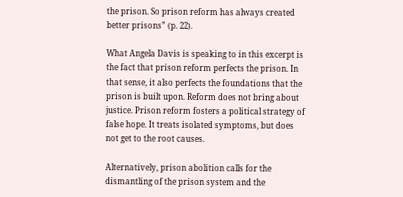the prison. So prison reform has always created better prisons” (p. 22).

What Angela Davis is speaking to in this excerpt is the fact that prison reform perfects the prison. In that sense, it also perfects the foundations that the prison is built upon. Reform does not bring about justice. Prison reform fosters a political strategy of false hope. It treats isolated symptoms, but does not get to the root causes.

Alternatively, prison abolition calls for the dismantling of the prison system and the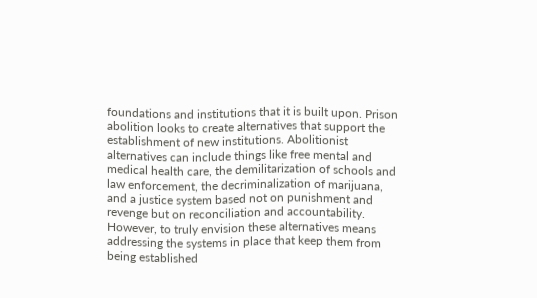foundations and institutions that it is built upon. Prison abolition looks to create alternatives that support the establishment of new institutions. Abolitionist alternatives can include things like free mental and medical health care, the demilitarization of schools and law enforcement, the decriminalization of marijuana, and a justice system based not on punishment and revenge but on reconciliation and accountability. However, to truly envision these alternatives means addressing the systems in place that keep them from being established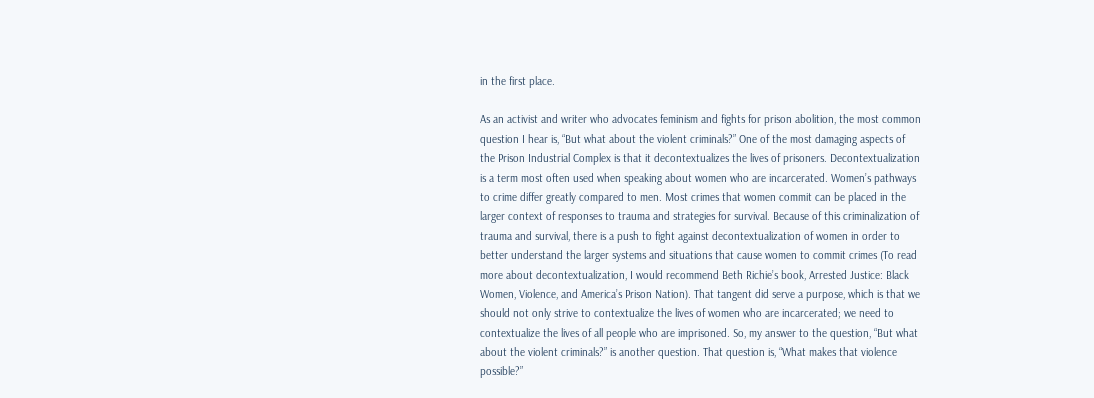in the first place.

As an activist and writer who advocates feminism and fights for prison abolition, the most common question I hear is, “But what about the violent criminals?” One of the most damaging aspects of the Prison Industrial Complex is that it decontextualizes the lives of prisoners. Decontextualization is a term most often used when speaking about women who are incarcerated. Women’s pathways to crime differ greatly compared to men. Most crimes that women commit can be placed in the larger context of responses to trauma and strategies for survival. Because of this criminalization of trauma and survival, there is a push to fight against decontextualization of women in order to better understand the larger systems and situations that cause women to commit crimes (To read more about decontextualization, I would recommend Beth Richie’s book, Arrested Justice: Black Women, Violence, and America’s Prison Nation). That tangent did serve a purpose, which is that we should not only strive to contextualize the lives of women who are incarcerated; we need to contextualize the lives of all people who are imprisoned. So, my answer to the question, “But what about the violent criminals?” is another question. That question is, “What makes that violence possible?”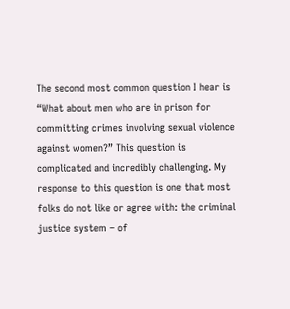The second most common question I hear is “What about men who are in prison for committing crimes involving sexual violence against women?” This question is complicated and incredibly challenging. My response to this question is one that most folks do not like or agree with: the criminal justice system – of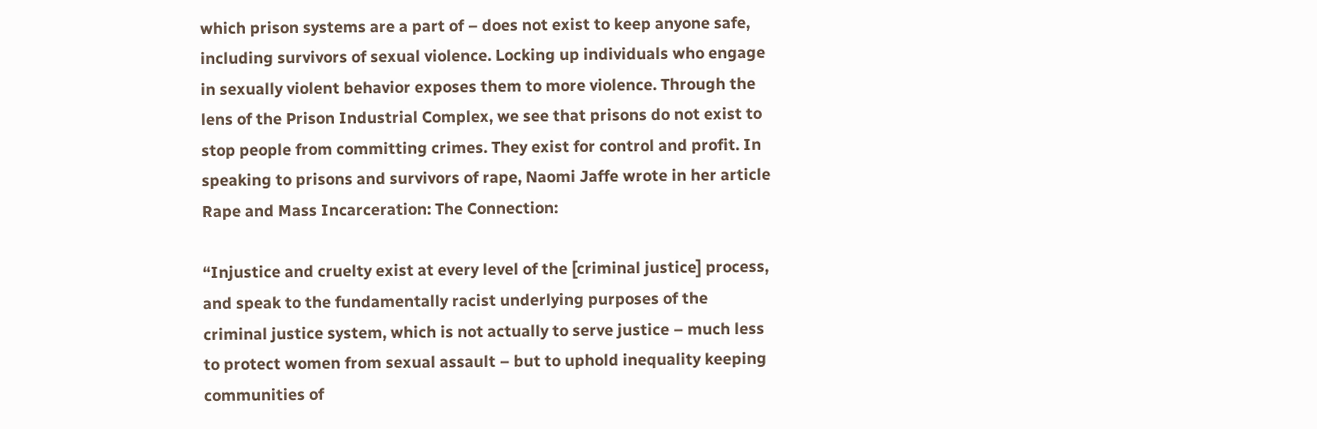which prison systems are a part of – does not exist to keep anyone safe, including survivors of sexual violence. Locking up individuals who engage in sexually violent behavior exposes them to more violence. Through the lens of the Prison Industrial Complex, we see that prisons do not exist to stop people from committing crimes. They exist for control and profit. In speaking to prisons and survivors of rape, Naomi Jaffe wrote in her article Rape and Mass Incarceration: The Connection:

“Injustice and cruelty exist at every level of the [criminal justice] process, and speak to the fundamentally racist underlying purposes of the criminal justice system, which is not actually to serve justice – much less to protect women from sexual assault – but to uphold inequality keeping communities of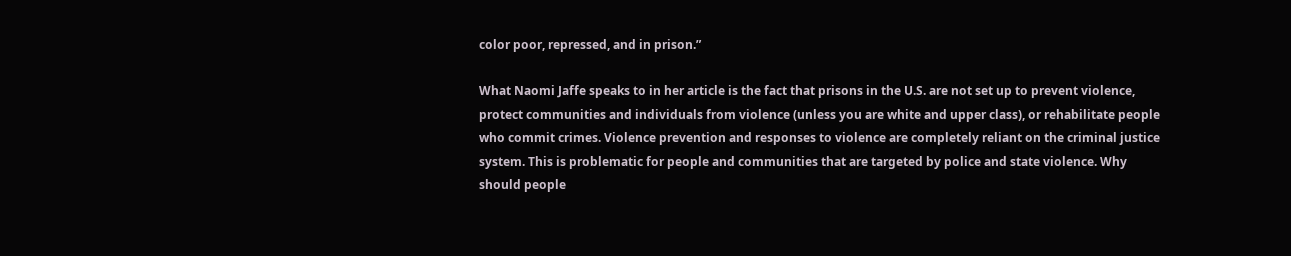color poor, repressed, and in prison.”

What Naomi Jaffe speaks to in her article is the fact that prisons in the U.S. are not set up to prevent violence, protect communities and individuals from violence (unless you are white and upper class), or rehabilitate people who commit crimes. Violence prevention and responses to violence are completely reliant on the criminal justice system. This is problematic for people and communities that are targeted by police and state violence. Why should people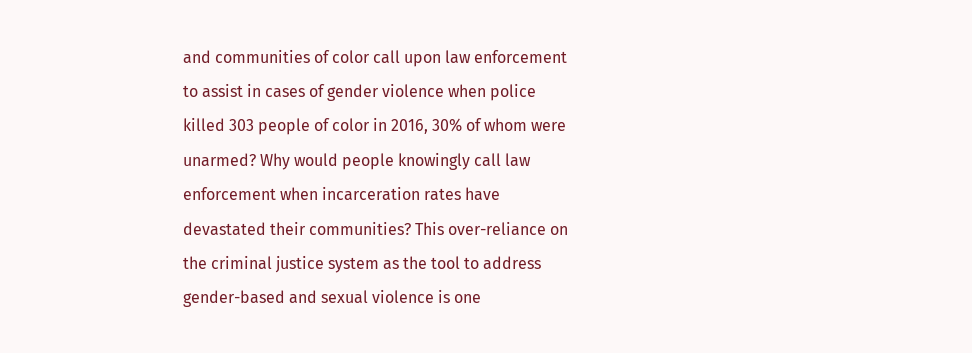and communities of color call upon law enforcement to assist in cases of gender violence when police killed 303 people of color in 2016, 30% of whom were unarmed? Why would people knowingly call law enforcement when incarceration rates have devastated their communities? This over-reliance on the criminal justice system as the tool to address gender-based and sexual violence is one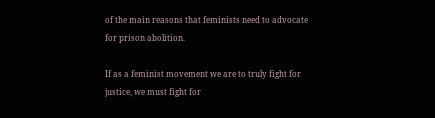of the main reasons that feminists need to advocate for prison abolition.

If as a feminist movement we are to truly fight for justice, we must fight for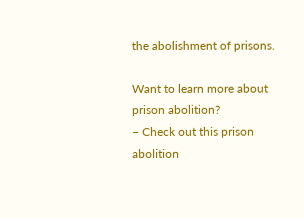the abolishment of prisons.

Want to learn more about prison abolition?
– Check out this prison abolition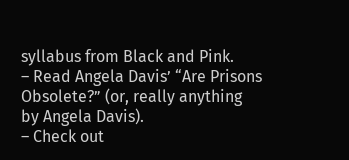syllabus from Black and Pink.
– Read Angela Davis’ “Are Prisons Obsolete?” (or, really anything by Angela Davis).
– Check out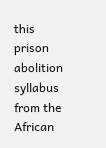this prison abolition syllabus from the African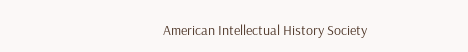American Intellectual History Society